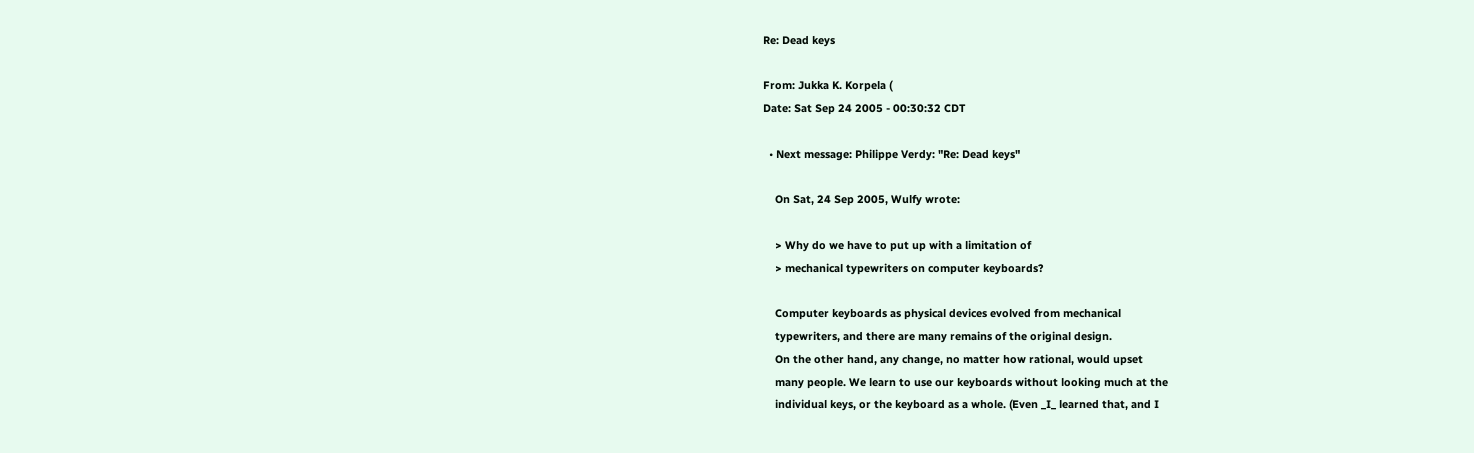Re: Dead keys

From: Jukka K. Korpela (
Date: Sat Sep 24 2005 - 00:30:32 CDT

  • Next message: Philippe Verdy: "Re: Dead keys"

    On Sat, 24 Sep 2005, Wulfy wrote:

    > Why do we have to put up with a limitation of
    > mechanical typewriters on computer keyboards?

    Computer keyboards as physical devices evolved from mechanical
    typewriters, and there are many remains of the original design.
    On the other hand, any change, no matter how rational, would upset
    many people. We learn to use our keyboards without looking much at the
    individual keys, or the keyboard as a whole. (Even _I_ learned that, and I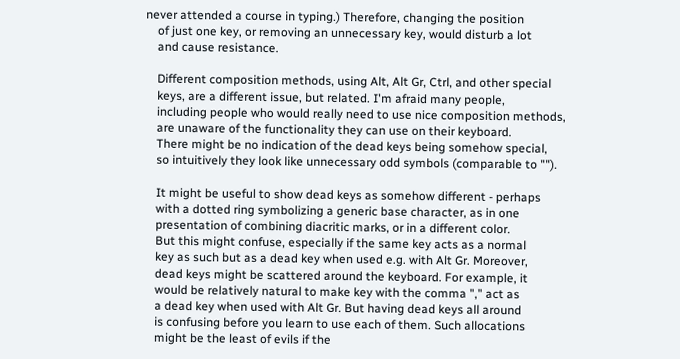never attended a course in typing.) Therefore, changing the position
    of just one key, or removing an unnecessary key, would disturb a lot
    and cause resistance.

    Different composition methods, using Alt, Alt Gr, Ctrl, and other special
    keys, are a different issue, but related. I'm afraid many people,
    including people who would really need to use nice composition methods,
    are unaware of the functionality they can use on their keyboard.
    There might be no indication of the dead keys being somehow special,
    so intuitively they look like unnecessary odd symbols (comparable to "").

    It might be useful to show dead keys as somehow different - perhaps
    with a dotted ring symbolizing a generic base character, as in one
    presentation of combining diacritic marks, or in a different color.
    But this might confuse, especially if the same key acts as a normal
    key as such but as a dead key when used e.g. with Alt Gr. Moreover,
    dead keys might be scattered around the keyboard. For example, it
    would be relatively natural to make key with the comma "," act as
    a dead key when used with Alt Gr. But having dead keys all around
    is confusing before you learn to use each of them. Such allocations
    might be the least of evils if the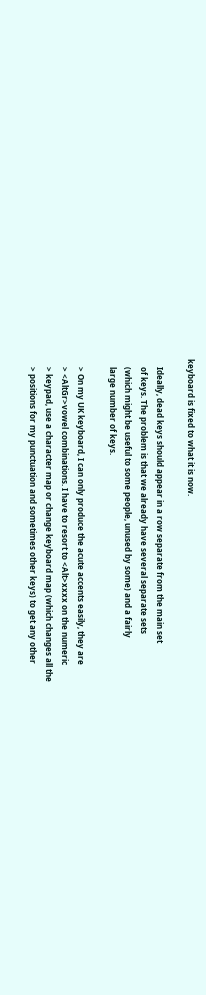keyboard is fixed to what it is now.

    Ideally, dead keys should appear in a row separate from the main set
    of keys. The problem is that we already have several separate sets
    (which might be useful to some people, unused by some) and a fairly
    large number of keys.

    > On my UK keyboard, I can only produce the acute accents easily, they are
    > <AltGr>vowel combinations. I have to resort to <Alt>xxxx on the numeric
    > keypad, use a character map or change keyboard map (which changes all the
    > positions for my punctuation and sometimes other keys) to get any other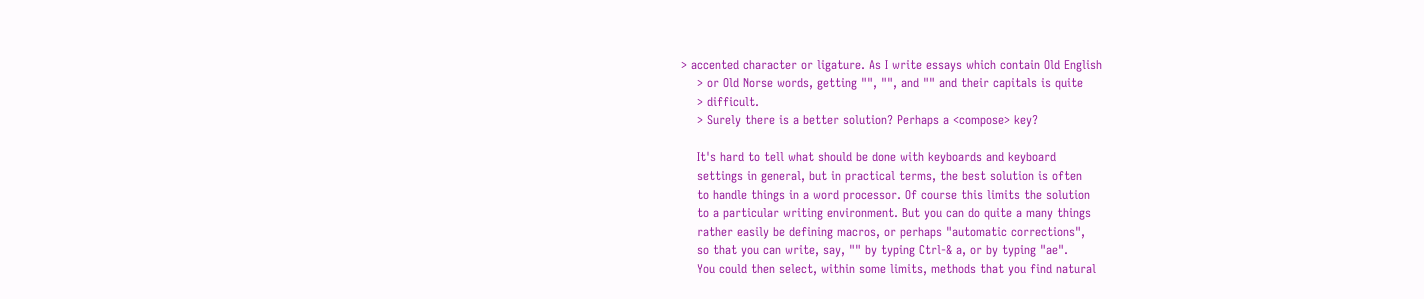> accented character or ligature. As I write essays which contain Old English
    > or Old Norse words, getting "", "", and "" and their capitals is quite
    > difficult.
    > Surely there is a better solution? Perhaps a <compose> key?

    It's hard to tell what should be done with keyboards and keyboard
    settings in general, but in practical terms, the best solution is often
    to handle things in a word processor. Of course this limits the solution
    to a particular writing environment. But you can do quite a many things
    rather easily be defining macros, or perhaps "automatic corrections",
    so that you can write, say, "" by typing Ctrl-& a, or by typing "ae".
    You could then select, within some limits, methods that you find natural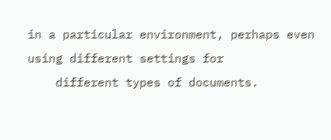in a particular environment, perhaps even using different settings for
    different types of documents.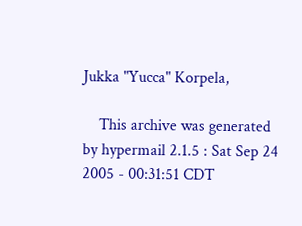Jukka "Yucca" Korpela,

    This archive was generated by hypermail 2.1.5 : Sat Sep 24 2005 - 00:31:51 CDT